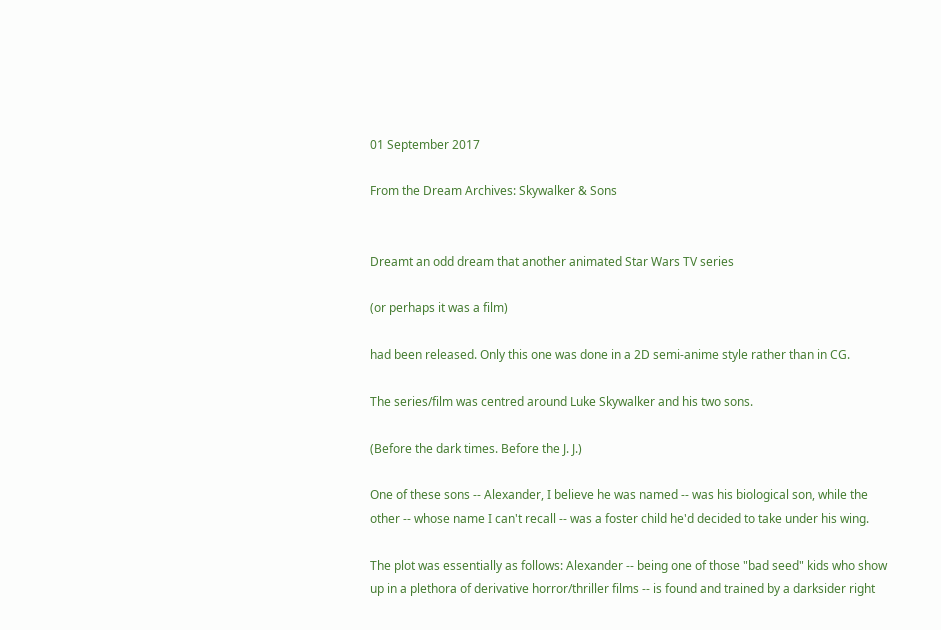01 September 2017

From the Dream Archives: Skywalker & Sons


Dreamt an odd dream that another animated Star Wars TV series

(or perhaps it was a film)

had been released. Only this one was done in a 2D semi-anime style rather than in CG.

The series/film was centred around Luke Skywalker and his two sons.

(Before the dark times. Before the J. J.)

One of these sons -- Alexander, I believe he was named -- was his biological son, while the other -- whose name I can't recall -- was a foster child he'd decided to take under his wing.

The plot was essentially as follows: Alexander -- being one of those "bad seed" kids who show up in a plethora of derivative horror/thriller films -- is found and trained by a darksider right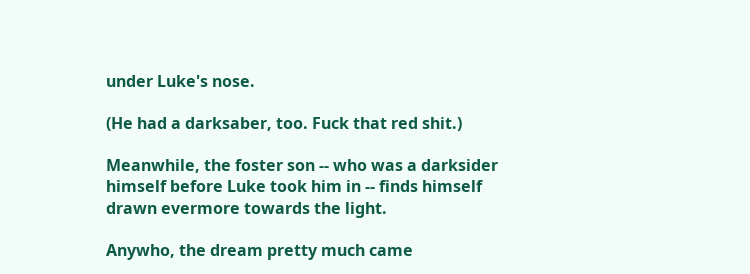under Luke's nose.

(He had a darksaber, too. Fuck that red shit.)

Meanwhile, the foster son -- who was a darksider himself before Luke took him in -- finds himself drawn evermore towards the light.

Anywho, the dream pretty much came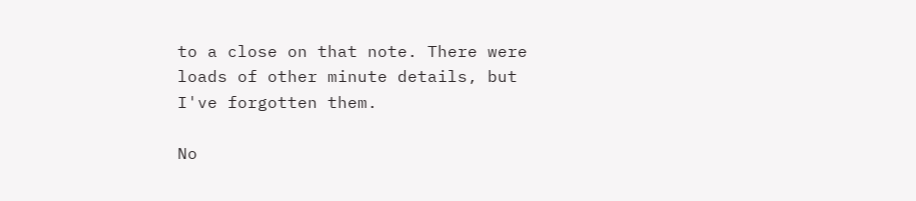to a close on that note. There were loads of other minute details, but I've forgotten them.

No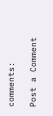comments:

Post a Comment